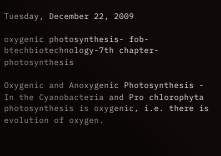Tuesday, December 22, 2009

oxygenic photosynthesis- fob-btechbiotechnology-7th chapter-photosynthesis

Oxygenic and Anoxygenic Photosynthesis - In the Cyanobacteria and Pro chlorophyta photosynthesis is oxygenic, i.e. there is evolution of oxygen.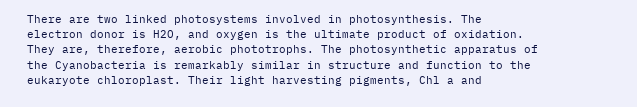There are two linked photosystems involved in photosynthesis. The electron donor is H2O, and oxygen is the ultimate product of oxidation. They are, therefore, aerobic phototrophs. The photosynthetic apparatus of the Cyanobacteria is remarkably similar in structure and function to the eukaryote chloroplast. Their light harvesting pigments, Chl a and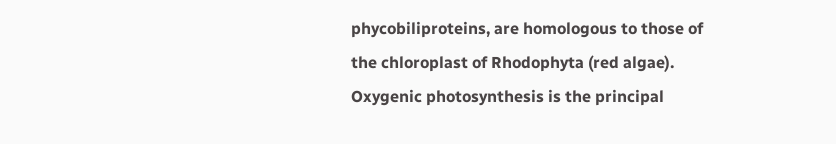phycobiliproteins, are homologous to those of the chloroplast of Rhodophyta (red algae).
Oxygenic photosynthesis is the principal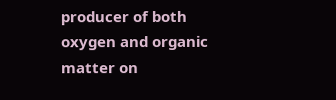producer of both oxygen and organic matter on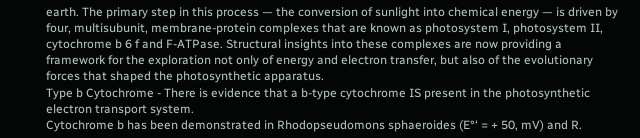earth. The primary step in this process — the conversion of sunlight into chemical energy — is driven by four, multisubunit, membrane-protein complexes that are known as photosystem I, photosystem II, cytochrome b 6 f and F-ATPase. Structural insights into these complexes are now providing a framework for the exploration not only of energy and electron transfer, but also of the evolutionary forces that shaped the photosynthetic apparatus.
Type b Cytochrome - There is evidence that a b-type cytochrome IS present in the photosynthetic electron transport system.
Cytochrome b has been demonstrated in Rhodopseudomons sphaeroides (E°‘ = + 50, mV) and R.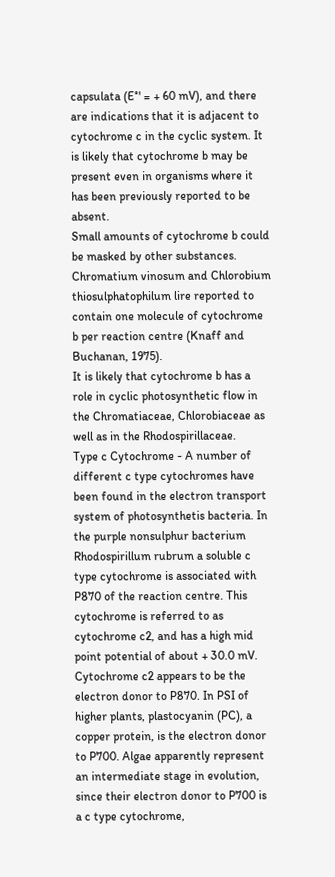capsulata (E°' = + 60 mV), and there are indications that it is adjacent to cytochrome c in the cyclic system. It is likely that cytochrome b may be present even in organisms where it has been previously reported to be absent.
Small amounts of cytochrome b could be masked by other substances. Chromatium vinosum and Chlorobium thiosulphatophilum lire reported to contain one molecule of cytochrome b per reaction centre (Knaff and Buchanan, 1975).
It is likely that cytochrome b has a role in cyclic photosynthetic flow in the Chromatiaceae, Chlorobiaceae as well as in the Rhodospirillaceae.
Type c Cytochrome - A number of different c type cytochromes have been found in the electron transport system of photosynthetis bacteria. In the purple nonsulphur bacterium Rhodospirillum rubrum a soluble c type cytochrome is associated with P870 of the reaction centre. This cytochrome is referred to as cytochrome c2, and has a high mid point potential of about + 30.0 mV.
Cytochrome c2 appears to be the electron donor to P870. In PSI of higher plants, plastocyanin (PC), a copper protein, is the electron donor to P700. Algae apparently represent an intermediate stage in evolution, since their electron donor to P700 is a c type cytochrome,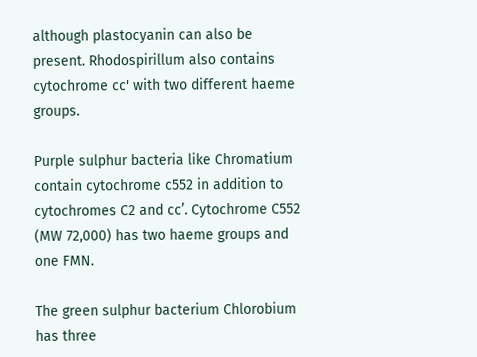although plastocyanin can also be present. Rhodospirillum also contains cytochrome cc' with two different haeme groups.

Purple sulphur bacteria like Chromatium contain cytochrome c552 in addition to cytochromes C2 and cc’. Cytochrome C552 (MW 72,000) has two haeme groups and one FMN.

The green sulphur bacterium Chlorobium has three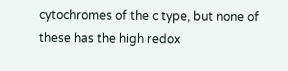cytochromes of the c type, but none of these has the high redox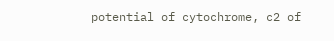potential of cytochrome, c2 of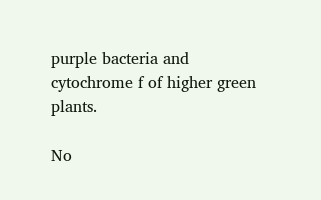purple bacteria and cytochrome f of higher green plants.

No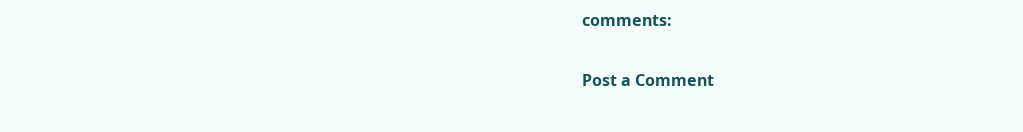comments:

Post a Comment